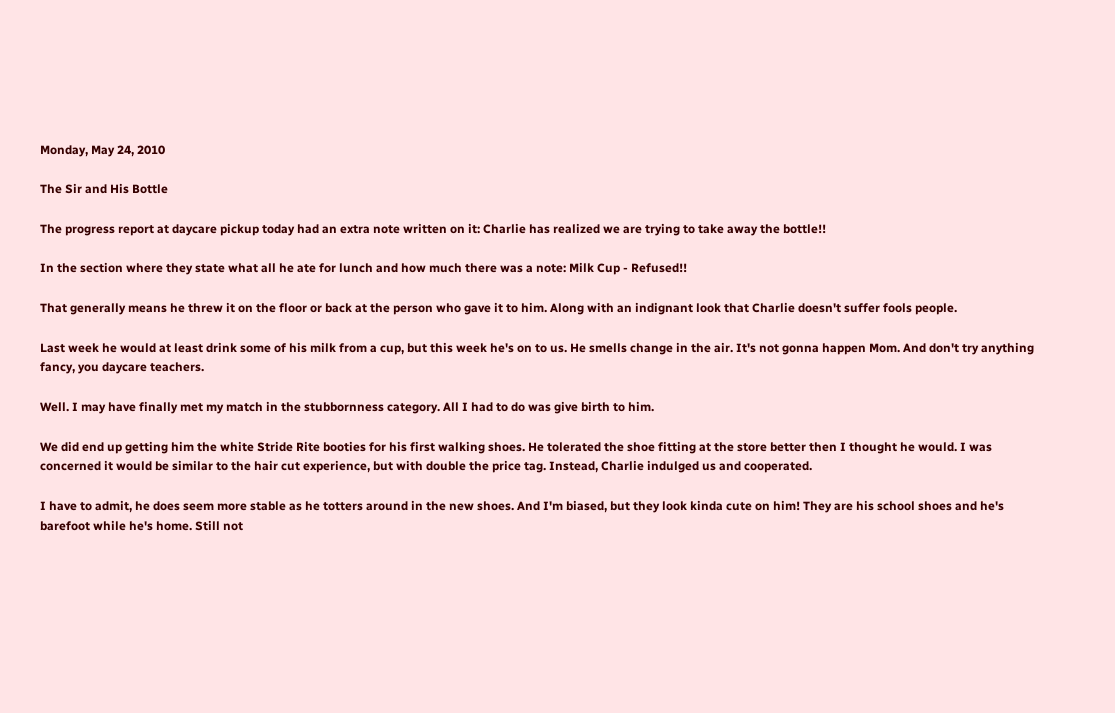Monday, May 24, 2010

The Sir and His Bottle

The progress report at daycare pickup today had an extra note written on it: Charlie has realized we are trying to take away the bottle!!

In the section where they state what all he ate for lunch and how much there was a note: Milk Cup - Refused!!

That generally means he threw it on the floor or back at the person who gave it to him. Along with an indignant look that Charlie doesn't suffer fools people.

Last week he would at least drink some of his milk from a cup, but this week he's on to us. He smells change in the air. It's not gonna happen Mom. And don't try anything fancy, you daycare teachers.

Well. I may have finally met my match in the stubbornness category. All I had to do was give birth to him.

We did end up getting him the white Stride Rite booties for his first walking shoes. He tolerated the shoe fitting at the store better then I thought he would. I was concerned it would be similar to the hair cut experience, but with double the price tag. Instead, Charlie indulged us and cooperated.

I have to admit, he does seem more stable as he totters around in the new shoes. And I'm biased, but they look kinda cute on him! They are his school shoes and he's barefoot while he's home. Still not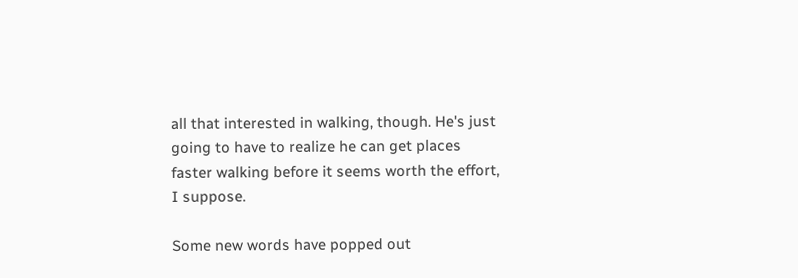all that interested in walking, though. He's just going to have to realize he can get places faster walking before it seems worth the effort, I suppose.

Some new words have popped out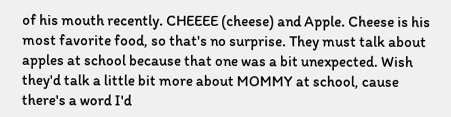of his mouth recently. CHEEEE (cheese) and Apple. Cheese is his most favorite food, so that's no surprise. They must talk about apples at school because that one was a bit unexpected. Wish they'd talk a little bit more about MOMMY at school, cause there's a word I'd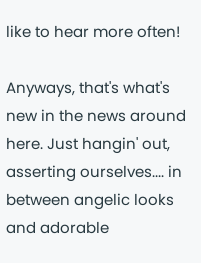like to hear more often!

Anyways, that's what's new in the news around here. Just hangin' out, asserting ourselves.... in between angelic looks and adorable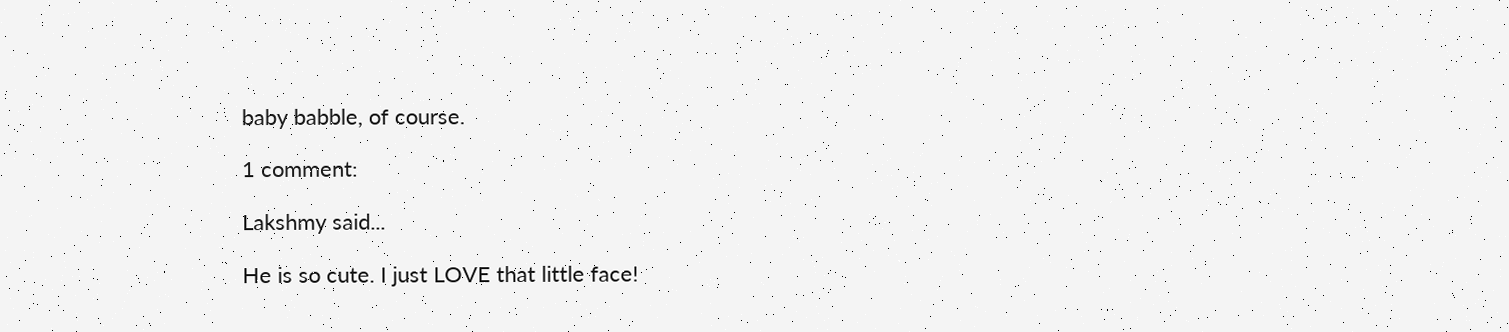baby babble, of course.

1 comment:

Lakshmy said...

He is so cute. I just LOVE that little face!